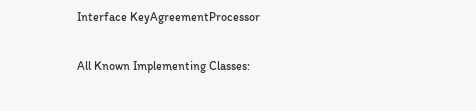Interface KeyAgreementProcessor

All Known Implementing Classes: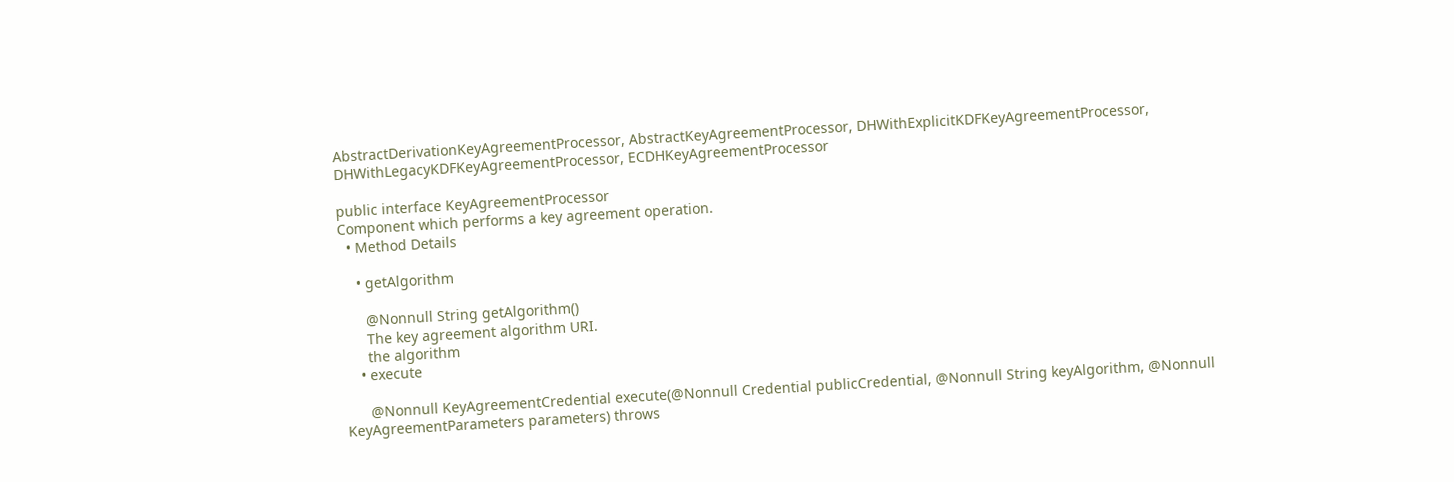AbstractDerivationKeyAgreementProcessor, AbstractKeyAgreementProcessor, DHWithExplicitKDFKeyAgreementProcessor, DHWithLegacyKDFKeyAgreementProcessor, ECDHKeyAgreementProcessor

public interface KeyAgreementProcessor
Component which performs a key agreement operation.
  • Method Details

    • getAlgorithm

      @Nonnull String getAlgorithm()
      The key agreement algorithm URI.
      the algorithm
    • execute

      @Nonnull KeyAgreementCredential execute(@Nonnull Credential publicCredential, @Nonnull String keyAlgorithm, @Nonnull KeyAgreementParameters parameters) throws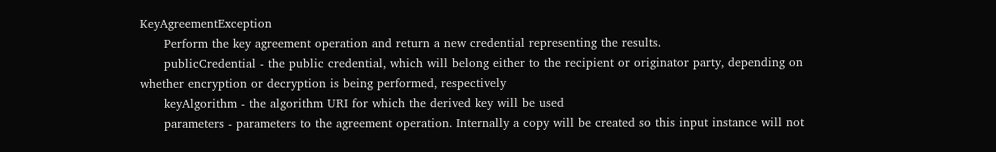KeyAgreementException
      Perform the key agreement operation and return a new credential representing the results.
      publicCredential - the public credential, which will belong either to the recipient or originator party, depending on whether encryption or decryption is being performed, respectively
      keyAlgorithm - the algorithm URI for which the derived key will be used
      parameters - parameters to the agreement operation. Internally a copy will be created so this input instance will not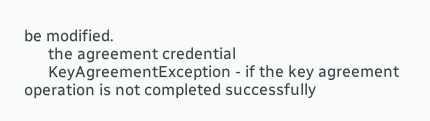be modified.
      the agreement credential
      KeyAgreementException - if the key agreement operation is not completed successfully